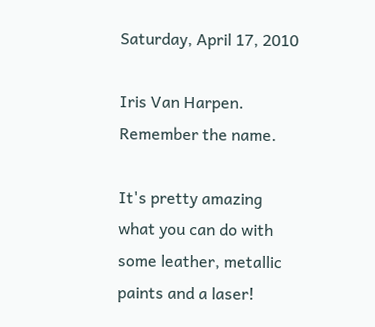Saturday, April 17, 2010

Iris Van Harpen. Remember the name.

It's pretty amazing what you can do with some leather, metallic paints and a laser!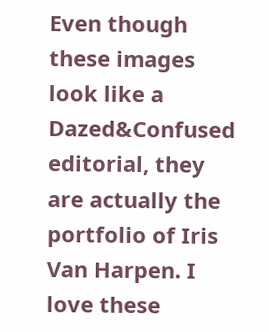Even though these images look like a Dazed&Confused editorial, they are actually the portfolio of Iris Van Harpen. I love these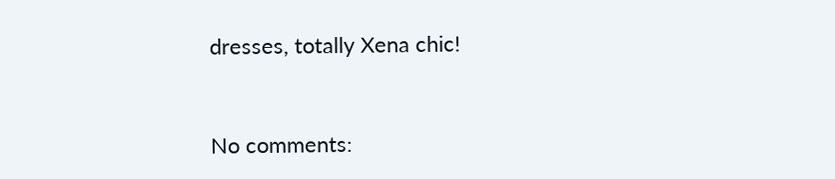dresses, totally Xena chic!


No comments: